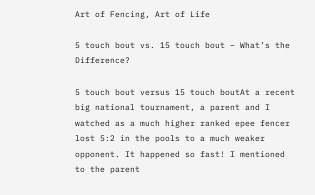Art of Fencing, Art of Life

5 touch bout vs. 15 touch bout – What’s the Difference?

5 touch bout versus 15 touch boutAt a recent big national tournament, a parent and I watched as a much higher ranked epee fencer lost 5:2 in the pools to a much weaker opponent. It happened so fast! I mentioned to the parent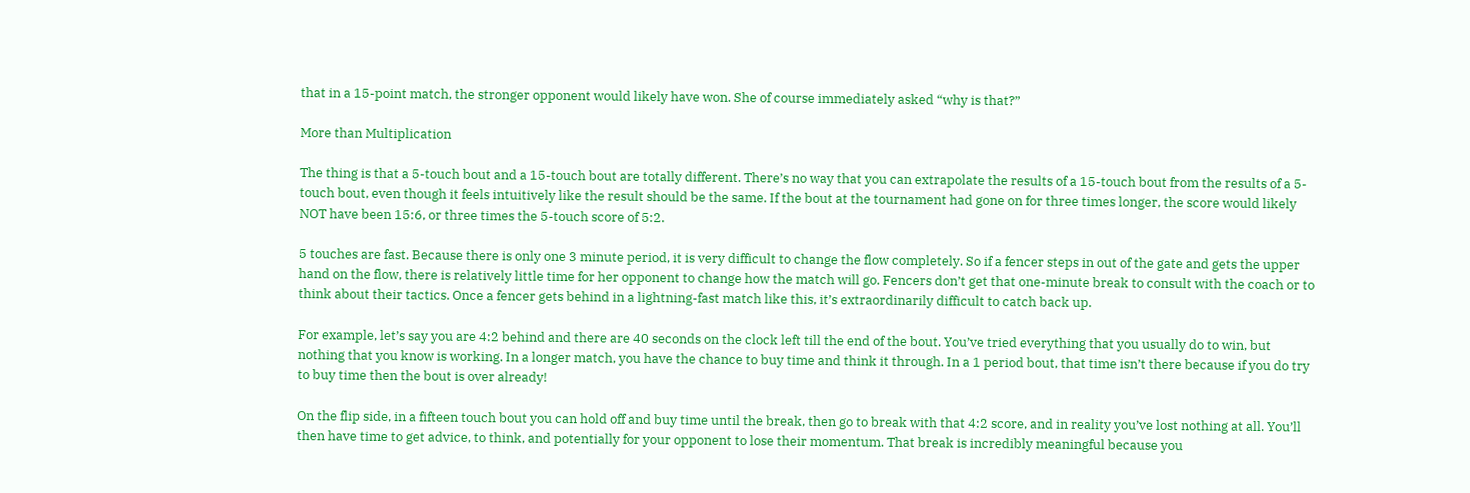that in a 15-point match, the stronger opponent would likely have won. She of course immediately asked “why is that?”

More than Multiplication

The thing is that a 5-touch bout and a 15-touch bout are totally different. There’s no way that you can extrapolate the results of a 15-touch bout from the results of a 5-touch bout, even though it feels intuitively like the result should be the same. If the bout at the tournament had gone on for three times longer, the score would likely NOT have been 15:6, or three times the 5-touch score of 5:2.

5 touches are fast. Because there is only one 3 minute period, it is very difficult to change the flow completely. So if a fencer steps in out of the gate and gets the upper hand on the flow, there is relatively little time for her opponent to change how the match will go. Fencers don’t get that one-minute break to consult with the coach or to think about their tactics. Once a fencer gets behind in a lightning-fast match like this, it’s extraordinarily difficult to catch back up.

For example, let’s say you are 4:2 behind and there are 40 seconds on the clock left till the end of the bout. You’ve tried everything that you usually do to win, but nothing that you know is working. In a longer match, you have the chance to buy time and think it through. In a 1 period bout, that time isn’t there because if you do try to buy time then the bout is over already!

On the flip side, in a fifteen touch bout you can hold off and buy time until the break, then go to break with that 4:2 score, and in reality you’ve lost nothing at all. You’ll then have time to get advice, to think, and potentially for your opponent to lose their momentum. That break is incredibly meaningful because you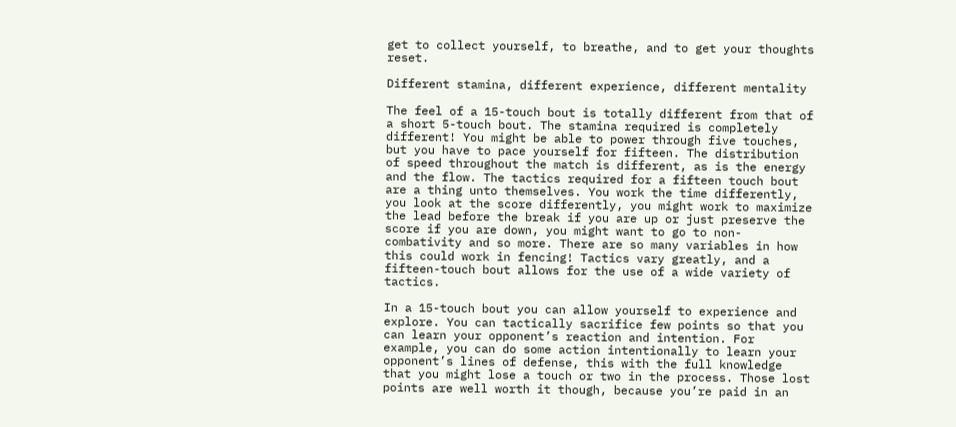get to collect yourself, to breathe, and to get your thoughts reset.

Different stamina, different experience, different mentality

The feel of a 15-touch bout is totally different from that of a short 5-touch bout. The stamina required is completely different! You might be able to power through five touches, but you have to pace yourself for fifteen. The distribution of speed throughout the match is different, as is the energy and the flow. The tactics required for a fifteen touch bout are a thing unto themselves. You work the time differently, you look at the score differently, you might work to maximize the lead before the break if you are up or just preserve the score if you are down, you might want to go to non-combativity and so more. There are so many variables in how this could work in fencing! Tactics vary greatly, and a fifteen-touch bout allows for the use of a wide variety of tactics.

In a 15-touch bout you can allow yourself to experience and explore. You can tactically sacrifice few points so that you can learn your opponent’s reaction and intention. For example, you can do some action intentionally to learn your opponent’s lines of defense, this with the full knowledge that you might lose a touch or two in the process. Those lost points are well worth it though, because you’re paid in an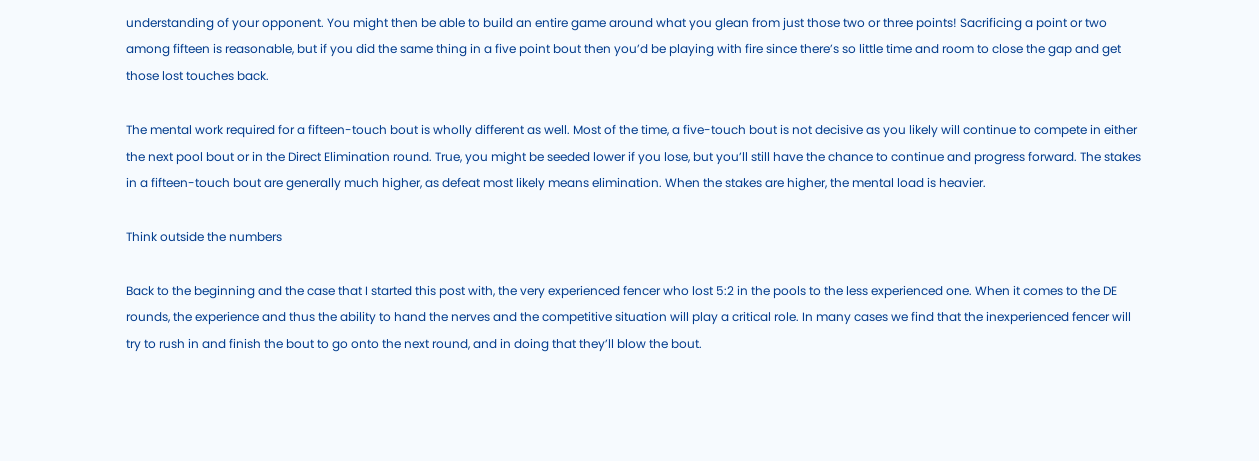understanding of your opponent. You might then be able to build an entire game around what you glean from just those two or three points! Sacrificing a point or two among fifteen is reasonable, but if you did the same thing in a five point bout then you’d be playing with fire since there’s so little time and room to close the gap and get those lost touches back.

The mental work required for a fifteen-touch bout is wholly different as well. Most of the time, a five-touch bout is not decisive as you likely will continue to compete in either the next pool bout or in the Direct Elimination round. True, you might be seeded lower if you lose, but you’ll still have the chance to continue and progress forward. The stakes in a fifteen-touch bout are generally much higher, as defeat most likely means elimination. When the stakes are higher, the mental load is heavier.

Think outside the numbers

Back to the beginning and the case that I started this post with, the very experienced fencer who lost 5:2 in the pools to the less experienced one. When it comes to the DE rounds, the experience and thus the ability to hand the nerves and the competitive situation will play a critical role. In many cases we find that the inexperienced fencer will try to rush in and finish the bout to go onto the next round, and in doing that they’ll blow the bout.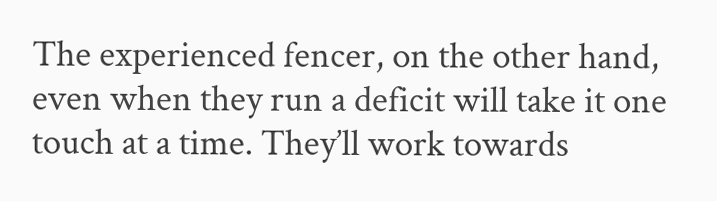The experienced fencer, on the other hand, even when they run a deficit will take it one touch at a time. They’ll work towards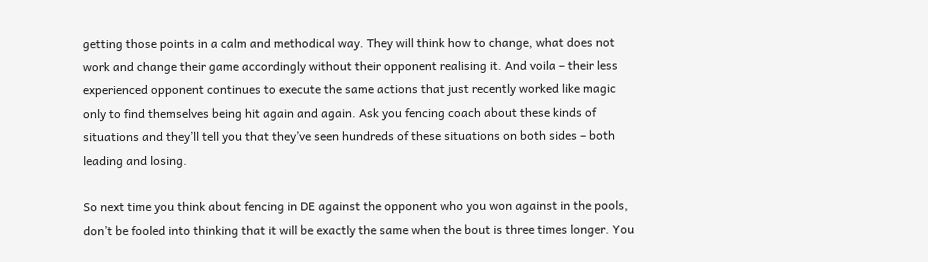getting those points in a calm and methodical way. They will think how to change, what does not work and change their game accordingly without their opponent realising it. And voila – their less experienced opponent continues to execute the same actions that just recently worked like magic only to find themselves being hit again and again. Ask you fencing coach about these kinds of situations and they’ll tell you that they’ve seen hundreds of these situations on both sides – both leading and losing.

So next time you think about fencing in DE against the opponent who you won against in the pools, don’t be fooled into thinking that it will be exactly the same when the bout is three times longer. You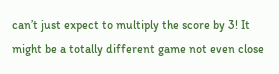can’t just expect to multiply the score by 3! It might be a totally different game not even close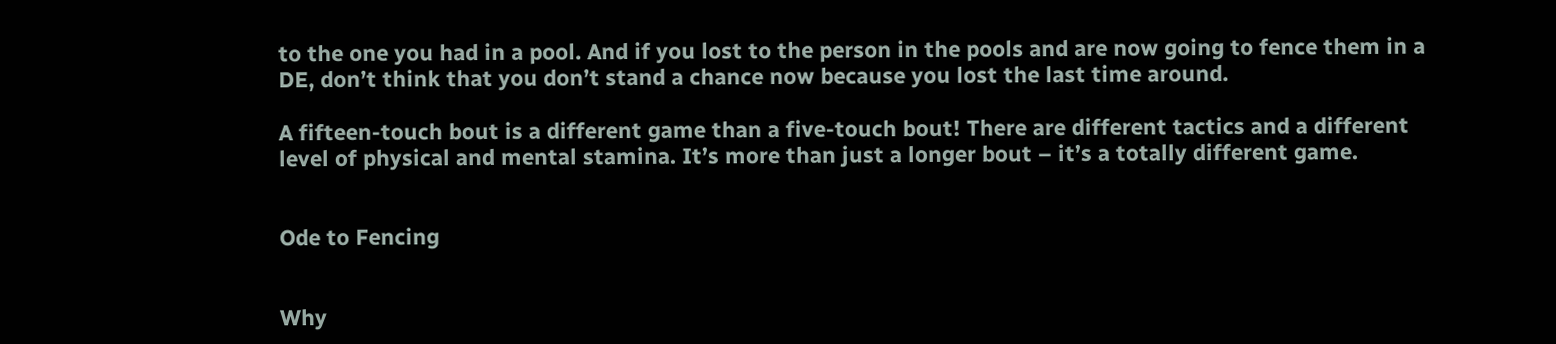to the one you had in a pool. And if you lost to the person in the pools and are now going to fence them in a DE, don’t think that you don’t stand a chance now because you lost the last time around.

A fifteen-touch bout is a different game than a five-touch bout! There are different tactics and a different level of physical and mental stamina. It’s more than just a longer bout – it’s a totally different game.


Ode to Fencing


Why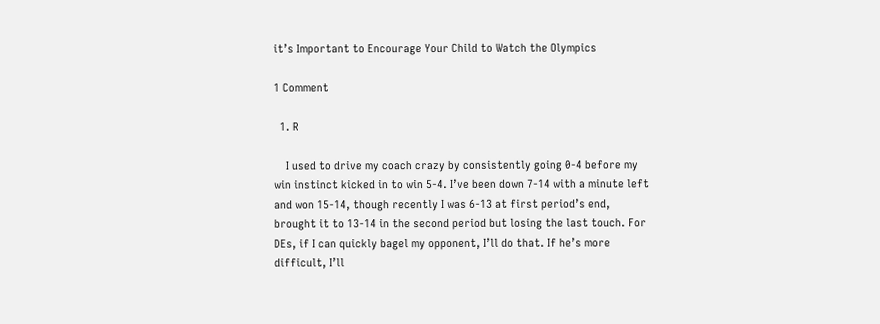it’s Important to Encourage Your Child to Watch the Olympics

1 Comment

  1. R

    I used to drive my coach crazy by consistently going 0-4 before my win instinct kicked in to win 5-4. I’ve been down 7-14 with a minute left and won 15-14, though recently I was 6-13 at first period’s end, brought it to 13-14 in the second period but losing the last touch. For DEs, if I can quickly bagel my opponent, I’ll do that. If he’s more difficult, I’ll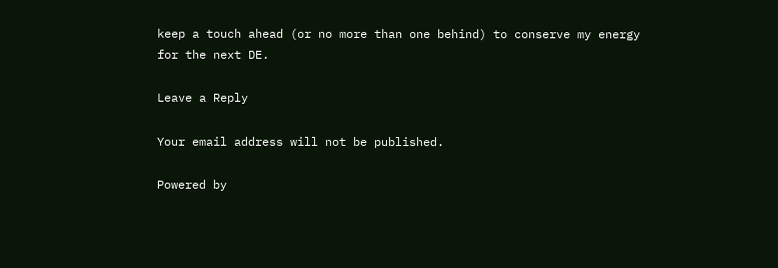keep a touch ahead (or no more than one behind) to conserve my energy for the next DE.

Leave a Reply

Your email address will not be published.

Powered by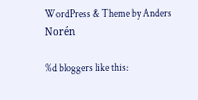WordPress & Theme by Anders Norén

%d bloggers like this: